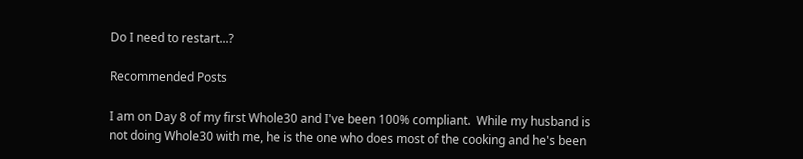Do I need to restart...?

Recommended Posts

I am on Day 8 of my first Whole30 and I've been 100% compliant.  While my husband is not doing Whole30 with me, he is the one who does most of the cooking and he's been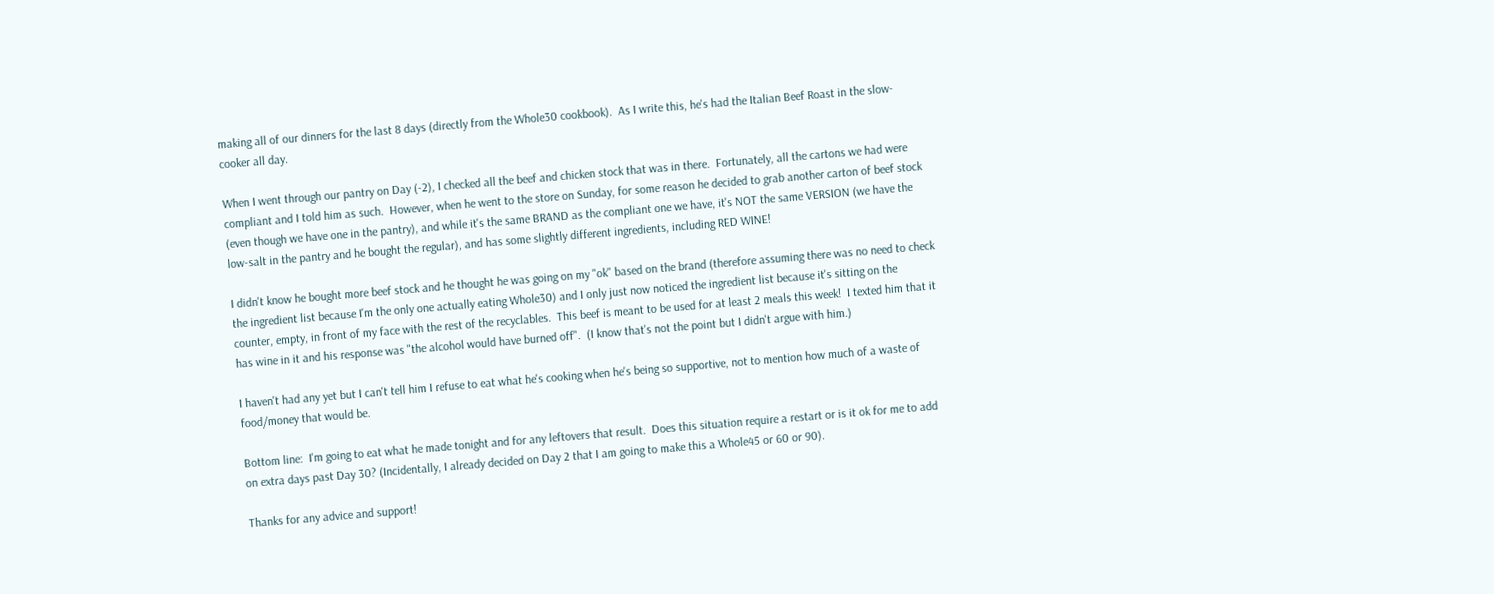making all of our dinners for the last 8 days (directly from the Whole30 cookbook).  As I write this, he's had the Italian Beef Roast in the slow-cooker all day.

When I went through our pantry on Day (-2), I checked all the beef and chicken stock that was in there.  Fortunately, all the cartons we had were compliant and I told him as such.  However, when he went to the store on Sunday, for some reason he decided to grab another carton of beef stock (even though we have one in the pantry), and while it's the same BRAND as the compliant one we have, it's NOT the same VERSION (we have the low-salt in the pantry and he bought the regular), and has some slightly different ingredients, including RED WINE!

I didn't know he bought more beef stock and he thought he was going on my "ok" based on the brand (therefore assuming there was no need to check the ingredient list because I'm the only one actually eating Whole30) and I only just now noticed the ingredient list because it's sitting on the counter, empty, in front of my face with the rest of the recyclables.  This beef is meant to be used for at least 2 meals this week!  I texted him that it has wine in it and his response was "the alcohol would have burned off".  (I know that's not the point but I didn't argue with him.)

I haven't had any yet but I can't tell him I refuse to eat what he's cooking when he's being so supportive, not to mention how much of a waste of food/money that would be.

Bottom line:  I'm going to eat what he made tonight and for any leftovers that result.  Does this situation require a restart or is it ok for me to add on extra days past Day 30? (Incidentally, I already decided on Day 2 that I am going to make this a Whole45 or 60 or 90).

Thanks for any advice and support!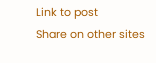Link to post
Share on other sites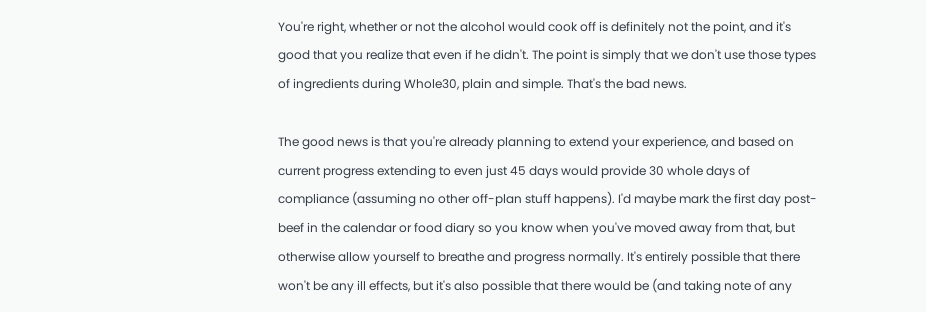You're right, whether or not the alcohol would cook off is definitely not the point, and it's good that you realize that even if he didn't. The point is simply that we don't use those types of ingredients during Whole30, plain and simple. That's the bad news.

The good news is that you're already planning to extend your experience, and based on current progress extending to even just 45 days would provide 30 whole days of compliance (assuming no other off-plan stuff happens). I'd maybe mark the first day post-beef in the calendar or food diary so you know when you've moved away from that, but otherwise allow yourself to breathe and progress normally. It's entirely possible that there won't be any ill effects, but it's also possible that there would be (and taking note of any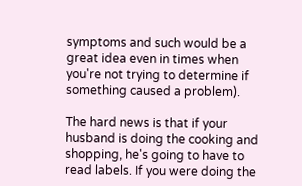symptoms and such would be a great idea even in times when you're not trying to determine if something caused a problem).

The hard news is that if your husband is doing the cooking and shopping, he's going to have to read labels. If you were doing the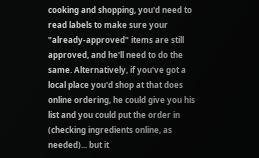cooking and shopping, you'd need to read labels to make sure your "already-approved" items are still approved, and he'll need to do the same. Alternatively, if you've got a local place you'd shop at that does online ordering, he could give you his list and you could put the order in (checking ingredients online, as needed)... but it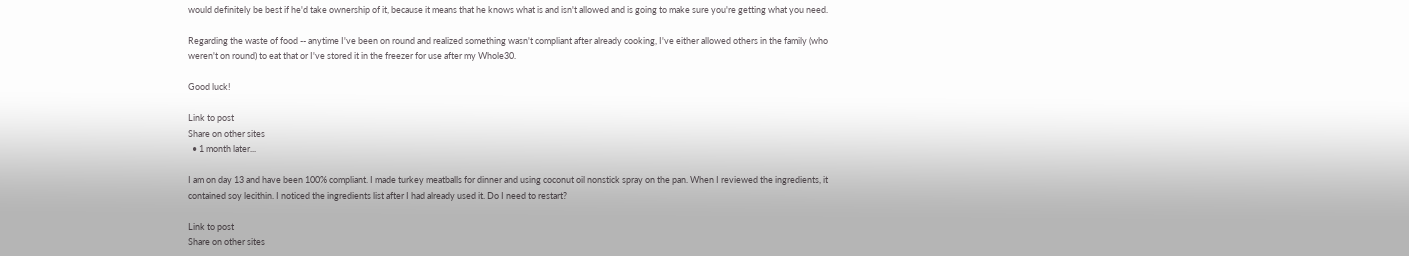would definitely be best if he'd take ownership of it, because it means that he knows what is and isn't allowed and is going to make sure you're getting what you need.

Regarding the waste of food -- anytime I've been on round and realized something wasn't compliant after already cooking, I've either allowed others in the family (who weren't on round) to eat that or I've stored it in the freezer for use after my Whole30.

Good luck!

Link to post
Share on other sites
  • 1 month later...

I am on day 13 and have been 100% compliant. I made turkey meatballs for dinner and using coconut oil nonstick spray on the pan. When I reviewed the ingredients, it contained soy lecithin. I noticed the ingredients list after I had already used it. Do I need to restart?

Link to post
Share on other sites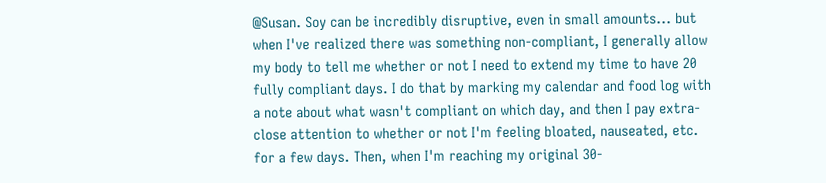@Susan. Soy can be incredibly disruptive, even in small amounts... but when I've realized there was something non-compliant, I generally allow my body to tell me whether or not I need to extend my time to have 20 fully compliant days. I do that by marking my calendar and food log with a note about what wasn't compliant on which day, and then I pay extra-close attention to whether or not I'm feeling bloated, nauseated, etc. for a few days. Then, when I'm reaching my original 30-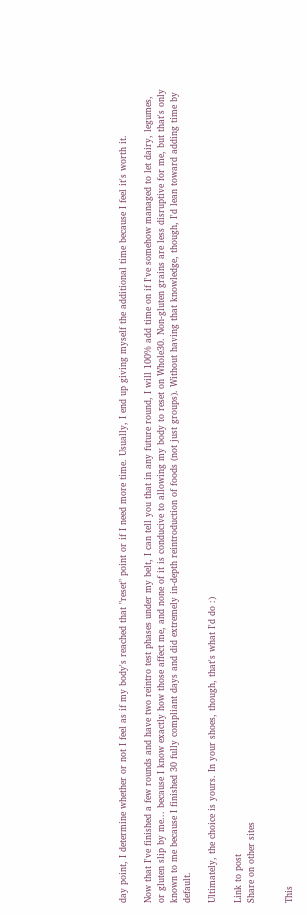day point, I determine whether or not I feel as if my body's reached that "reset" point or if I need more time. Usually, I end up giving myself the additional time because I feel it's worth it.

Now that I've finished a few rounds and have two reintro test phases under my belt, I can tell you that in any future round, I will 100% add time on if I've somehow managed to let dairy, legumes, or gluten slip by me... because I know exactly how those affect me, and none of it is conducive to allowing my body to reset on Whole30. Non-gluten grains are less disruptive for me, but that's only known to me because I finished 30 fully compliant days and did extremely in-depth reintroduction of foods (not just groups). Without having that knowledge, though, I'd lean toward adding time by default.

Ultimately, the choice is yours. In your shoes, though, that's what I'd do :)

Link to post
Share on other sites


This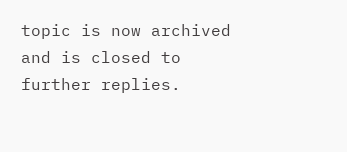topic is now archived and is closed to further replies.